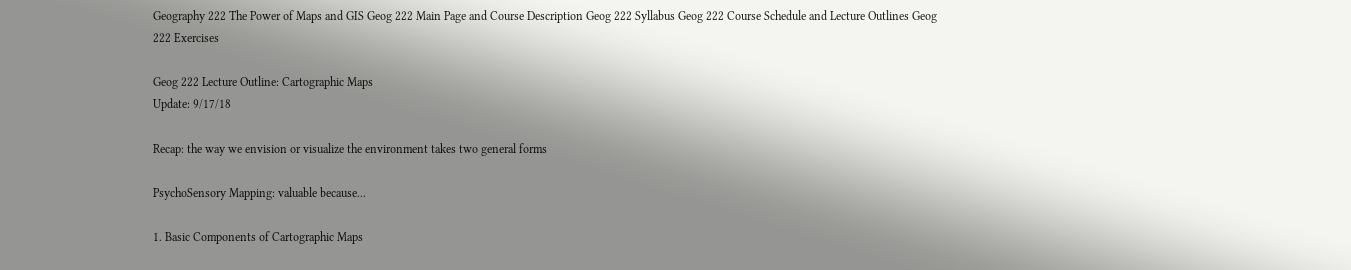Geography 222 The Power of Maps and GIS Geog 222 Main Page and Course Description Geog 222 Syllabus Geog 222 Course Schedule and Lecture Outlines Geog 222 Exercises

Geog 222 Lecture Outline: Cartographic Maps
Update: 9/17/18

Recap: the way we envision or visualize the environment takes two general forms

PsychoSensory Mapping: valuable because...

1. Basic Components of Cartographic Maps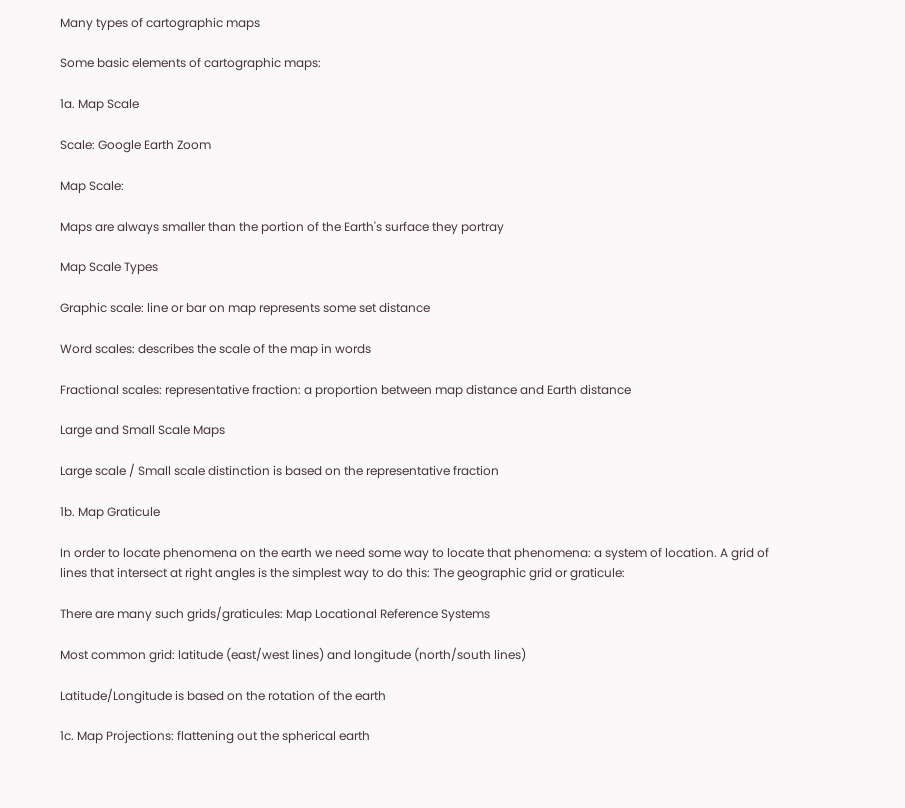Many types of cartographic maps

Some basic elements of cartographic maps:

1a. Map Scale

Scale: Google Earth Zoom

Map Scale:

Maps are always smaller than the portion of the Earth's surface they portray

Map Scale Types

Graphic scale: line or bar on map represents some set distance

Word scales: describes the scale of the map in words

Fractional scales: representative fraction: a proportion between map distance and Earth distance

Large and Small Scale Maps

Large scale / Small scale distinction is based on the representative fraction

1b. Map Graticule

In order to locate phenomena on the earth we need some way to locate that phenomena: a system of location. A grid of lines that intersect at right angles is the simplest way to do this: The geographic grid or graticule:

There are many such grids/graticules: Map Locational Reference Systems

Most common grid: latitude (east/west lines) and longitude (north/south lines)

Latitude/Longitude is based on the rotation of the earth

1c. Map Projections: flattening out the spherical earth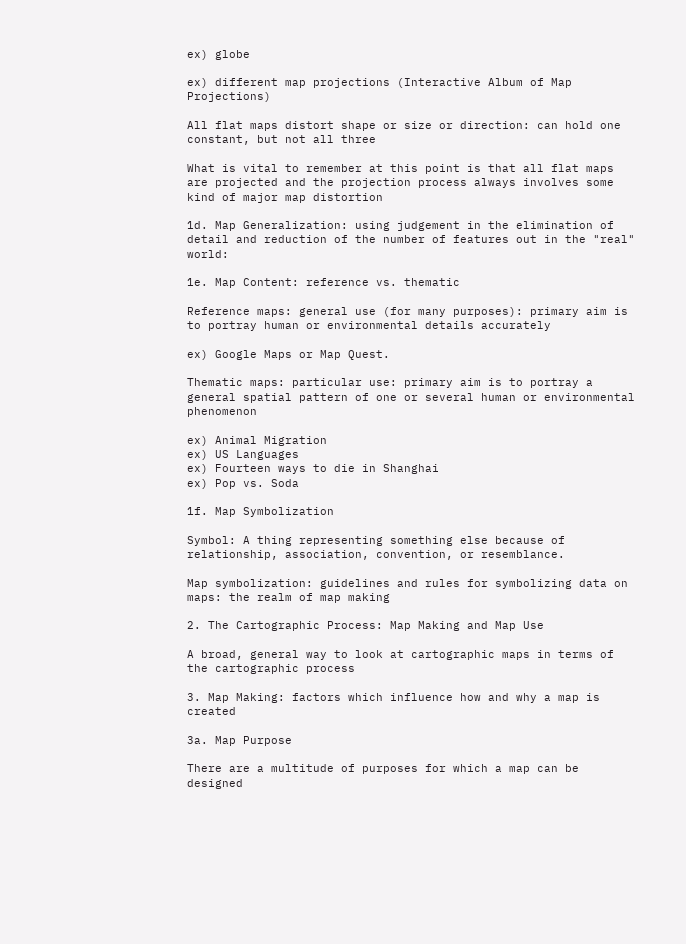ex) globe

ex) different map projections (Interactive Album of Map Projections)

All flat maps distort shape or size or direction: can hold one constant, but not all three

What is vital to remember at this point is that all flat maps are projected and the projection process always involves some kind of major map distortion

1d. Map Generalization: using judgement in the elimination of detail and reduction of the number of features out in the "real" world:

1e. Map Content: reference vs. thematic

Reference maps: general use (for many purposes): primary aim is to portray human or environmental details accurately

ex) Google Maps or Map Quest.

Thematic maps: particular use: primary aim is to portray a general spatial pattern of one or several human or environmental phenomenon

ex) Animal Migration
ex) US Languages
ex) Fourteen ways to die in Shanghai
ex) Pop vs. Soda

1f. Map Symbolization

Symbol: A thing representing something else because of relationship, association, convention, or resemblance.

Map symbolization: guidelines and rules for symbolizing data on maps: the realm of map making

2. The Cartographic Process: Map Making and Map Use

A broad, general way to look at cartographic maps in terms of the cartographic process

3. Map Making: factors which influence how and why a map is created

3a. Map Purpose

There are a multitude of purposes for which a map can be designed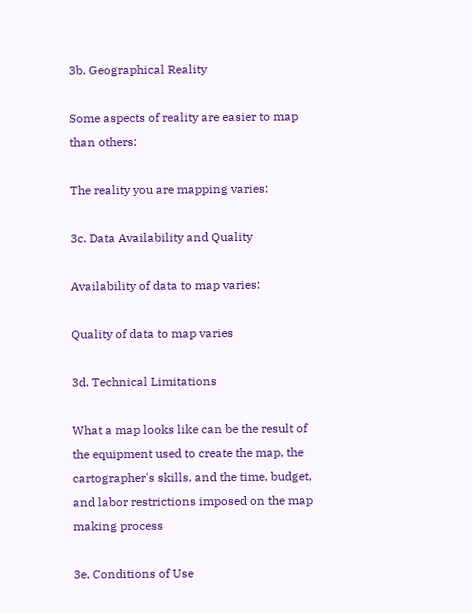3b. Geographical Reality

Some aspects of reality are easier to map than others:

The reality you are mapping varies:

3c. Data Availability and Quality

Availability of data to map varies:

Quality of data to map varies

3d. Technical Limitations

What a map looks like can be the result of the equipment used to create the map, the cartographer's skills, and the time, budget, and labor restrictions imposed on the map making process

3e. Conditions of Use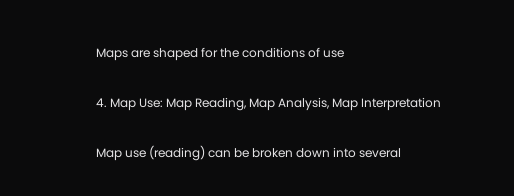Maps are shaped for the conditions of use

4. Map Use: Map Reading, Map Analysis, Map Interpretation

Map use (reading) can be broken down into several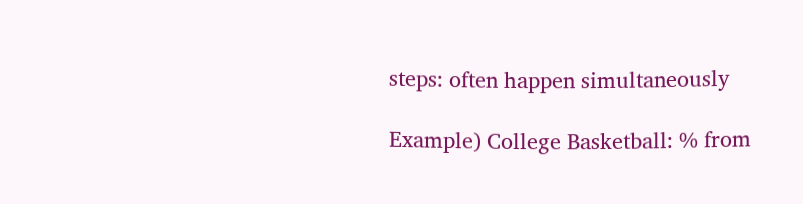steps: often happen simultaneously

Example) College Basketball: % from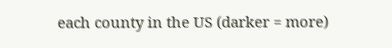each county in the US (darker = more)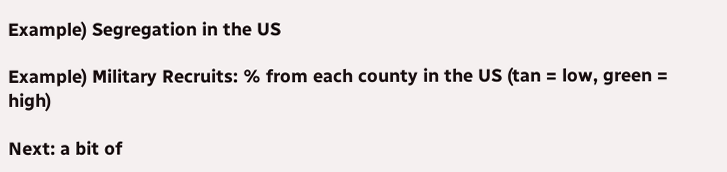Example) Segregation in the US

Example) Military Recruits: % from each county in the US (tan = low, green = high)

Next: a bit of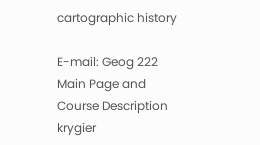cartographic history

E-mail: Geog 222 Main Page and Course Description krygier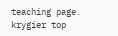teaching page. krygier top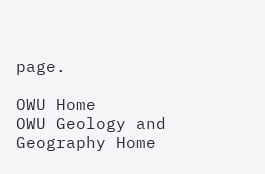page.

OWU Home
OWU Geology and Geography Home